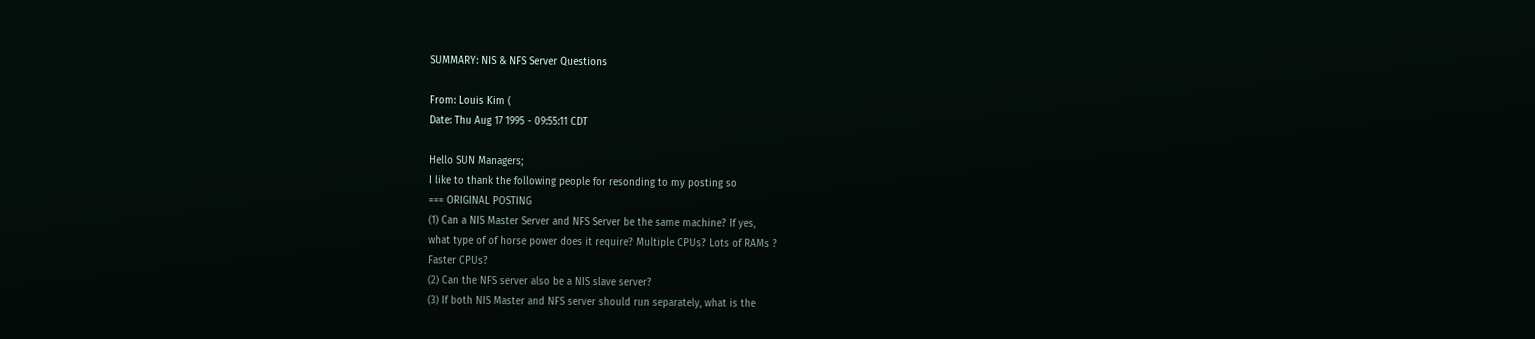SUMMARY: NIS & NFS Server Questions

From: Louis Kim (
Date: Thu Aug 17 1995 - 09:55:11 CDT

Hello SUN Managers;
I like to thank the following people for resonding to my posting so
=== ORIGINAL POSTING
(1) Can a NIS Master Server and NFS Server be the same machine? If yes,
what type of of horse power does it require? Multiple CPUs? Lots of RAMs ?
Faster CPUs?
(2) Can the NFS server also be a NIS slave server?
(3) If both NIS Master and NFS server should run separately, what is the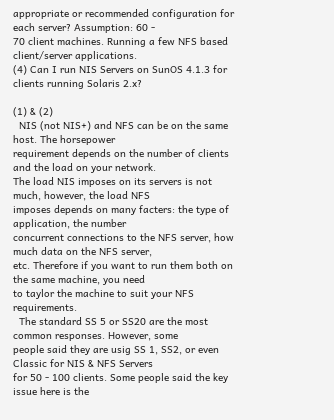appropriate or recommended configuration for each server? Assumption: 60 -
70 client machines. Running a few NFS based client/server applications.
(4) Can I run NIS Servers on SunOS 4.1.3 for clients running Solaris 2.x?

(1) & (2)
  NIS (not NIS+) and NFS can be on the same host. The horsepower
requirement depends on the number of clients and the load on your network.
The load NIS imposes on its servers is not much, however, the load NFS
imposes depends on many facters: the type of application, the number
concurrent connections to the NFS server, how much data on the NFS server,
etc. Therefore if you want to run them both on the same machine, you need
to taylor the machine to suit your NFS requirements.
  The standard SS 5 or SS20 are the most common responses. However, some
people said they are usig SS 1, SS2, or even Classic for NIS & NFS Servers
for 50 - 100 clients. Some people said the key issue here is the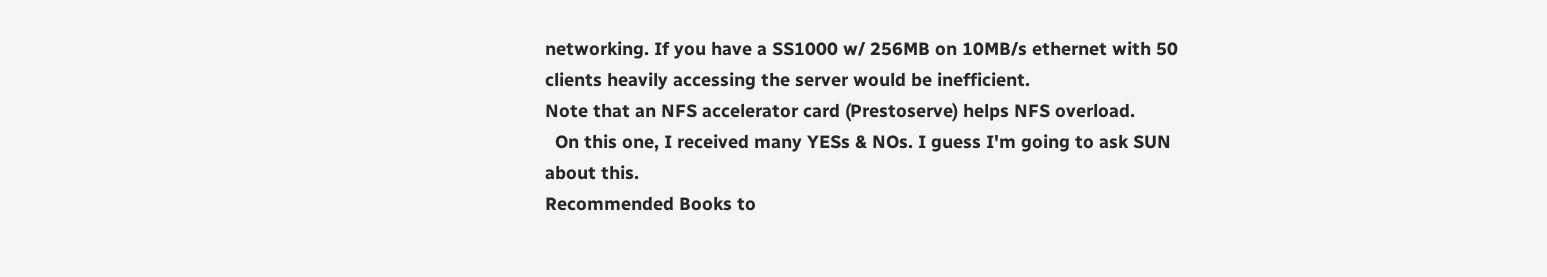networking. If you have a SS1000 w/ 256MB on 10MB/s ethernet with 50
clients heavily accessing the server would be inefficient.
Note that an NFS accelerator card (Prestoserve) helps NFS overload.
  On this one, I received many YESs & NOs. I guess I'm going to ask SUN
about this.
Recommended Books to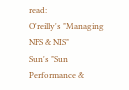read:
O'reilly's "Managing NFS & NIS"
Sun's "Sun Performance &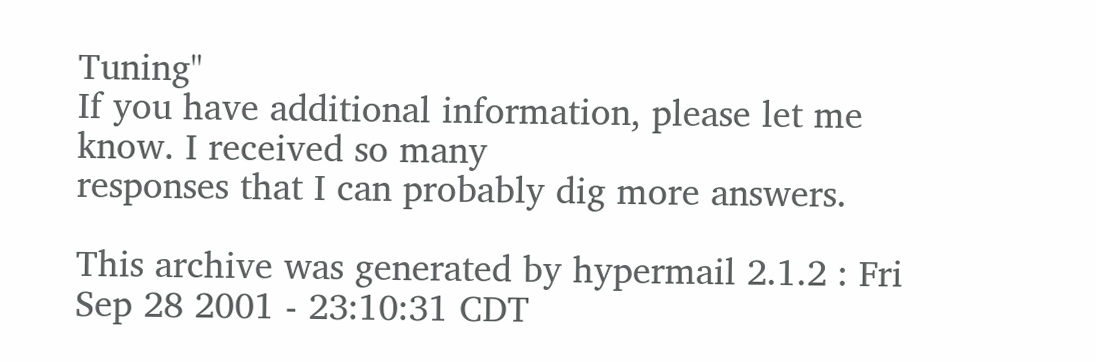Tuning"
If you have additional information, please let me know. I received so many
responses that I can probably dig more answers.

This archive was generated by hypermail 2.1.2 : Fri Sep 28 2001 - 23:10:31 CDT